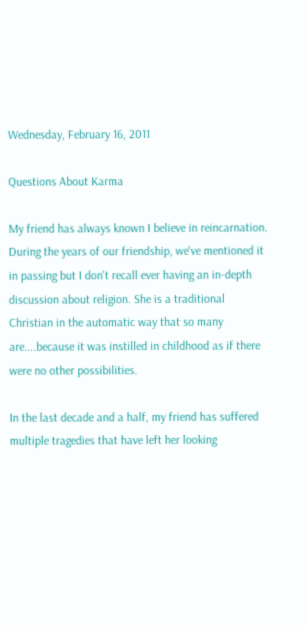Wednesday, February 16, 2011

Questions About Karma

My friend has always known I believe in reincarnation. During the years of our friendship, we've mentioned it in passing but I don't recall ever having an in-depth discussion about religion. She is a traditional Christian in the automatic way that so many are....because it was instilled in childhood as if there were no other possibilities.

In the last decade and a half, my friend has suffered multiple tragedies that have left her looking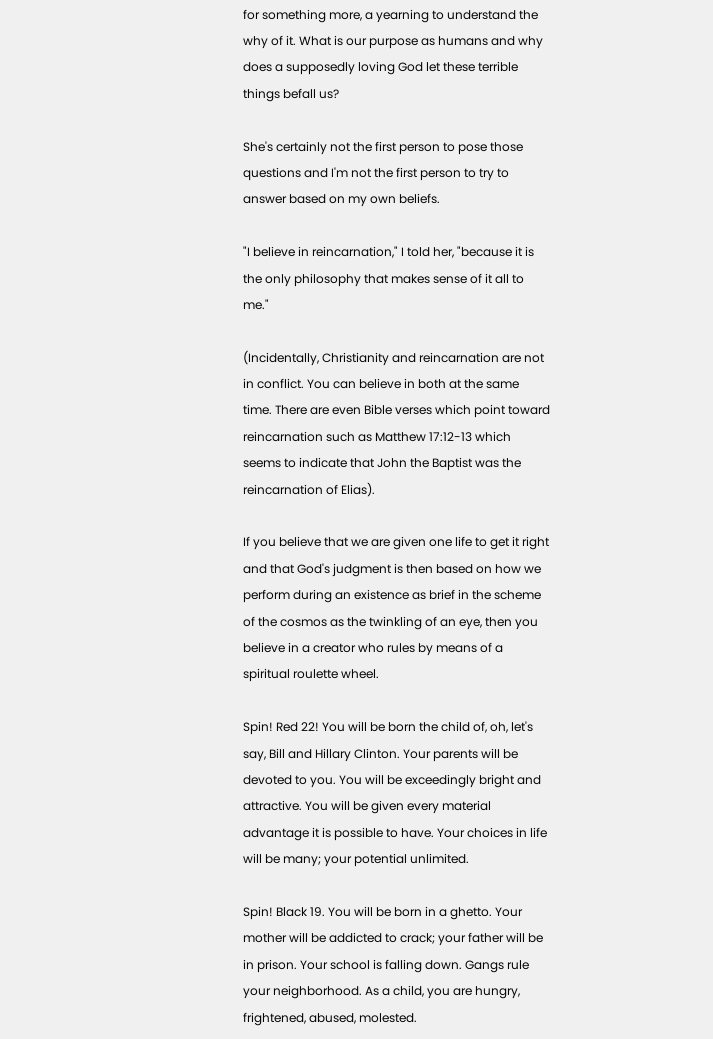for something more, a yearning to understand the why of it. What is our purpose as humans and why does a supposedly loving God let these terrible things befall us?

She's certainly not the first person to pose those questions and I'm not the first person to try to answer based on my own beliefs.

"I believe in reincarnation," I told her, "because it is the only philosophy that makes sense of it all to me."

(Incidentally, Christianity and reincarnation are not in conflict. You can believe in both at the same time. There are even Bible verses which point toward reincarnation such as Matthew 17:12-13 which seems to indicate that John the Baptist was the reincarnation of Elias).

If you believe that we are given one life to get it right and that God's judgment is then based on how we perform during an existence as brief in the scheme of the cosmos as the twinkling of an eye, then you believe in a creator who rules by means of a spiritual roulette wheel.

Spin! Red 22! You will be born the child of, oh, let's say, Bill and Hillary Clinton. Your parents will be devoted to you. You will be exceedingly bright and attractive. You will be given every material advantage it is possible to have. Your choices in life will be many; your potential unlimited.

Spin! Black 19. You will be born in a ghetto. Your mother will be addicted to crack; your father will be in prison. Your school is falling down. Gangs rule your neighborhood. As a child, you are hungry, frightened, abused, molested.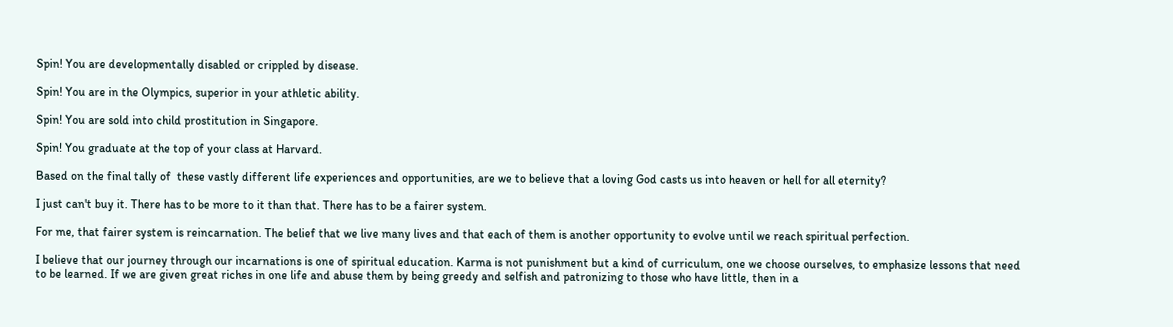Spin! You are developmentally disabled or crippled by disease.

Spin! You are in the Olympics, superior in your athletic ability.

Spin! You are sold into child prostitution in Singapore.

Spin! You graduate at the top of your class at Harvard.

Based on the final tally of  these vastly different life experiences and opportunities, are we to believe that a loving God casts us into heaven or hell for all eternity?

I just can't buy it. There has to be more to it than that. There has to be a fairer system.

For me, that fairer system is reincarnation. The belief that we live many lives and that each of them is another opportunity to evolve until we reach spiritual perfection.

I believe that our journey through our incarnations is one of spiritual education. Karma is not punishment but a kind of curriculum, one we choose ourselves, to emphasize lessons that need to be learned. If we are given great riches in one life and abuse them by being greedy and selfish and patronizing to those who have little, then in a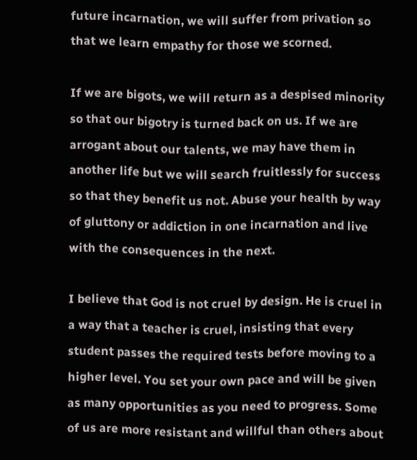future incarnation, we will suffer from privation so that we learn empathy for those we scorned.

If we are bigots, we will return as a despised minority so that our bigotry is turned back on us. If we are arrogant about our talents, we may have them in another life but we will search fruitlessly for success so that they benefit us not. Abuse your health by way of gluttony or addiction in one incarnation and live with the consequences in the next.

I believe that God is not cruel by design. He is cruel in a way that a teacher is cruel, insisting that every student passes the required tests before moving to a higher level. You set your own pace and will be given as many opportunities as you need to progress. Some of us are more resistant and willful than others about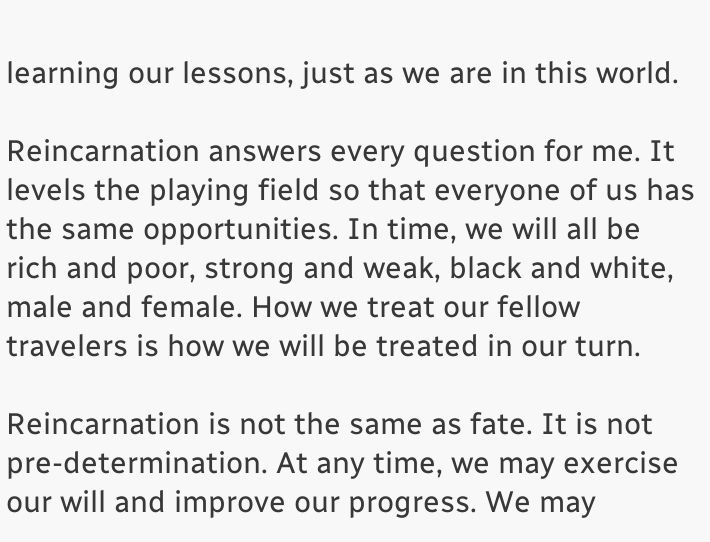learning our lessons, just as we are in this world.

Reincarnation answers every question for me. It levels the playing field so that everyone of us has the same opportunities. In time, we will all be rich and poor, strong and weak, black and white, male and female. How we treat our fellow travelers is how we will be treated in our turn.

Reincarnation is not the same as fate. It is not pre-determination. At any time, we may exercise our will and improve our progress. We may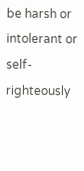be harsh or intolerant or self-righteously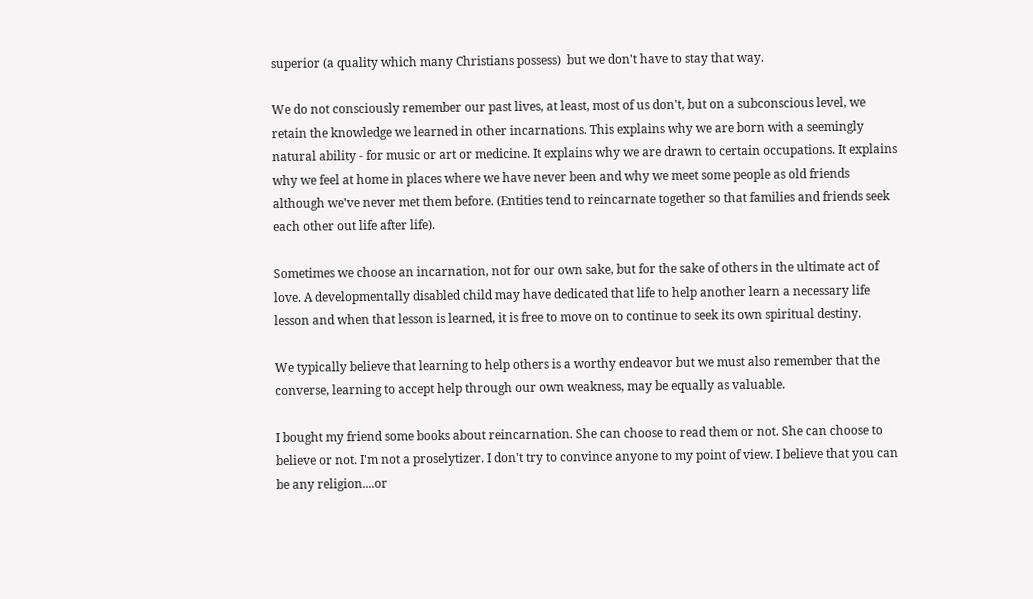superior (a quality which many Christians possess)  but we don't have to stay that way.

We do not consciously remember our past lives, at least, most of us don't, but on a subconscious level, we retain the knowledge we learned in other incarnations. This explains why we are born with a seemingly natural ability - for music or art or medicine. It explains why we are drawn to certain occupations. It explains why we feel at home in places where we have never been and why we meet some people as old friends although we've never met them before. (Entities tend to reincarnate together so that families and friends seek each other out life after life).

Sometimes we choose an incarnation, not for our own sake, but for the sake of others in the ultimate act of love. A developmentally disabled child may have dedicated that life to help another learn a necessary life lesson and when that lesson is learned, it is free to move on to continue to seek its own spiritual destiny.

We typically believe that learning to help others is a worthy endeavor but we must also remember that the converse, learning to accept help through our own weakness, may be equally as valuable.

I bought my friend some books about reincarnation. She can choose to read them or not. She can choose to believe or not. I'm not a proselytizer. I don't try to convince anyone to my point of view. I believe that you can be any religion....or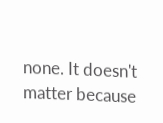none. It doesn't matter because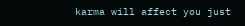karma will affect you just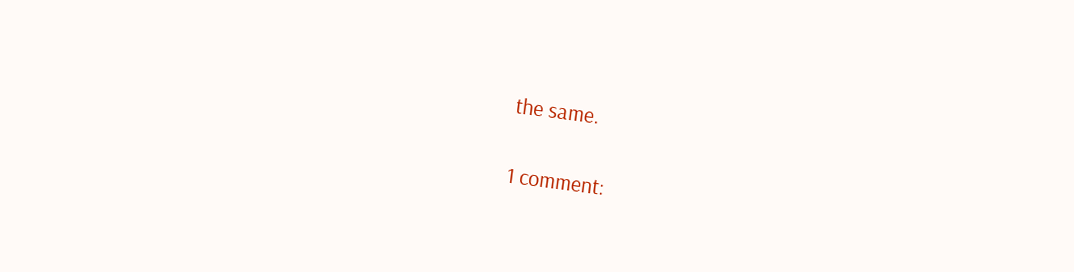the same.

1 comment: